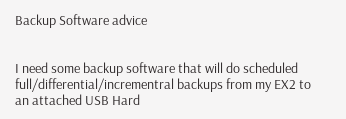Backup Software advice


I need some backup software that will do scheduled full/differential/incrementral backups from my EX2 to an attached USB Hard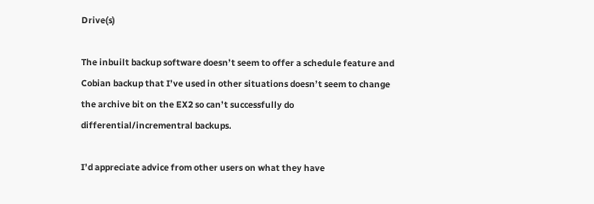Drive(s)

The inbuilt backup software doesn’t seem to offer a schedule feature and Cobian backup that I’ve used in other situations doesn’t seem to change the archive bit on the EX2 so can’t successfully do differential/incrementral backups.

I’d appreciate advice from other users on what they have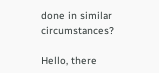done in similar circumstances?

Hello, there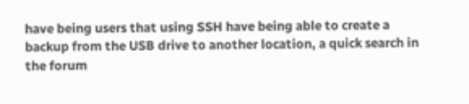have being users that using SSH have being able to create a backup from the USB drive to another location, a quick search in the forum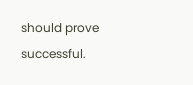should prove successful.